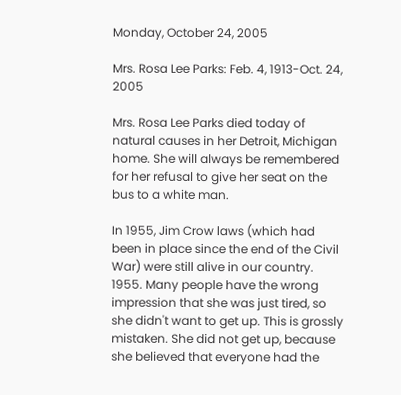Monday, October 24, 2005

Mrs. Rosa Lee Parks: Feb. 4, 1913-Oct. 24, 2005

Mrs. Rosa Lee Parks died today of natural causes in her Detroit, Michigan home. She will always be remembered for her refusal to give her seat on the bus to a white man.

In 1955, Jim Crow laws (which had been in place since the end of the Civil War) were still alive in our country. 1955. Many people have the wrong impression that she was just tired, so she didn't want to get up. This is grossly mistaken. She did not get up, because she believed that everyone had the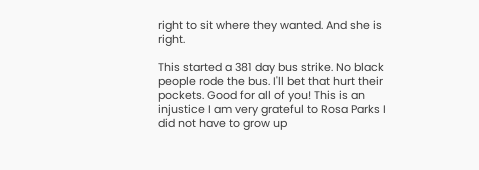right to sit where they wanted. And she is right.

This started a 381 day bus strike. No black people rode the bus. I'll bet that hurt their pockets. Good for all of you! This is an injustice I am very grateful to Rosa Parks I did not have to grow up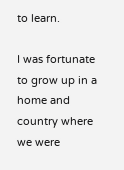to learn.

I was fortunate to grow up in a home and country where we were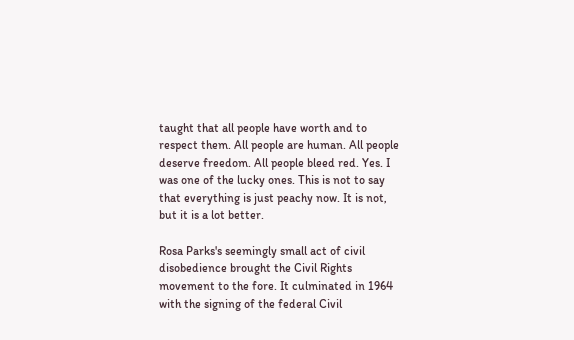taught that all people have worth and to respect them. All people are human. All people deserve freedom. All people bleed red. Yes. I was one of the lucky ones. This is not to say that everything is just peachy now. It is not, but it is a lot better.

Rosa Parks's seemingly small act of civil disobedience brought the Civil Rights movement to the fore. It culminated in 1964 with the signing of the federal Civil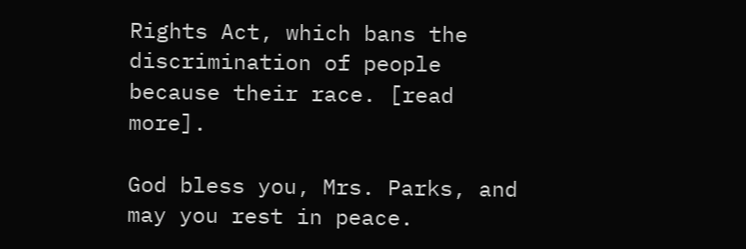Rights Act, which bans the discrimination of people because their race. [read more].

God bless you, Mrs. Parks, and may you rest in peace.